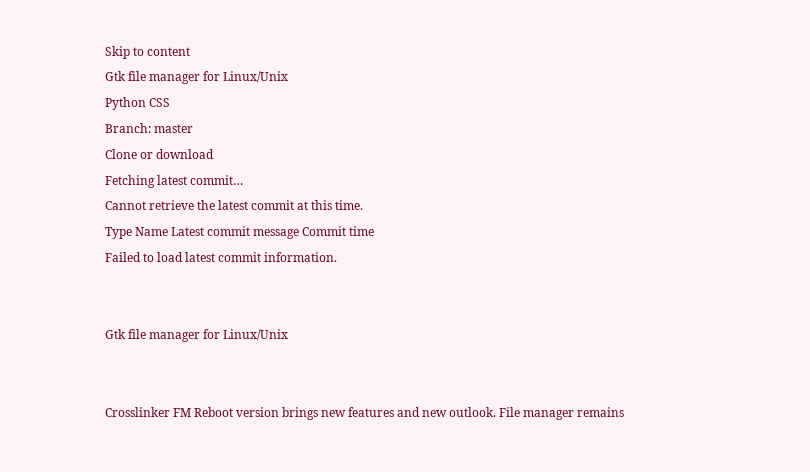Skip to content
Gtk file manager for Linux/Unix
Python CSS
Branch: master
Clone or download
Fetching latest commit…
Cannot retrieve the latest commit at this time.
Type Name Latest commit message Commit time
Failed to load latest commit information.


Gtk file manager for Linux/Unix


Crosslinker FM Reboot version brings new features and new outlook. File manager remains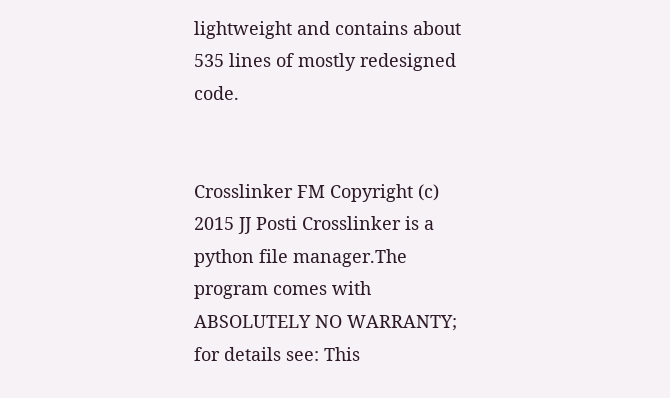lightweight and contains about 535 lines of mostly redesigned code.


Crosslinker FM Copyright (c) 2015 JJ Posti Crosslinker is a python file manager.The program comes with ABSOLUTELY NO WARRANTY; for details see: This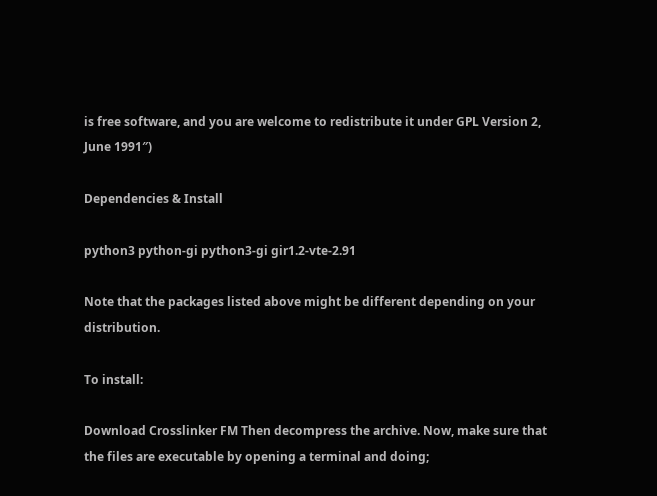is free software, and you are welcome to redistribute it under GPL Version 2, June 1991″)

Dependencies & Install

python3 python-gi python3-gi gir1.2-vte-2.91

Note that the packages listed above might be different depending on your distribution.

To install:

Download Crosslinker FM Then decompress the archive. Now, make sure that the files are executable by opening a terminal and doing;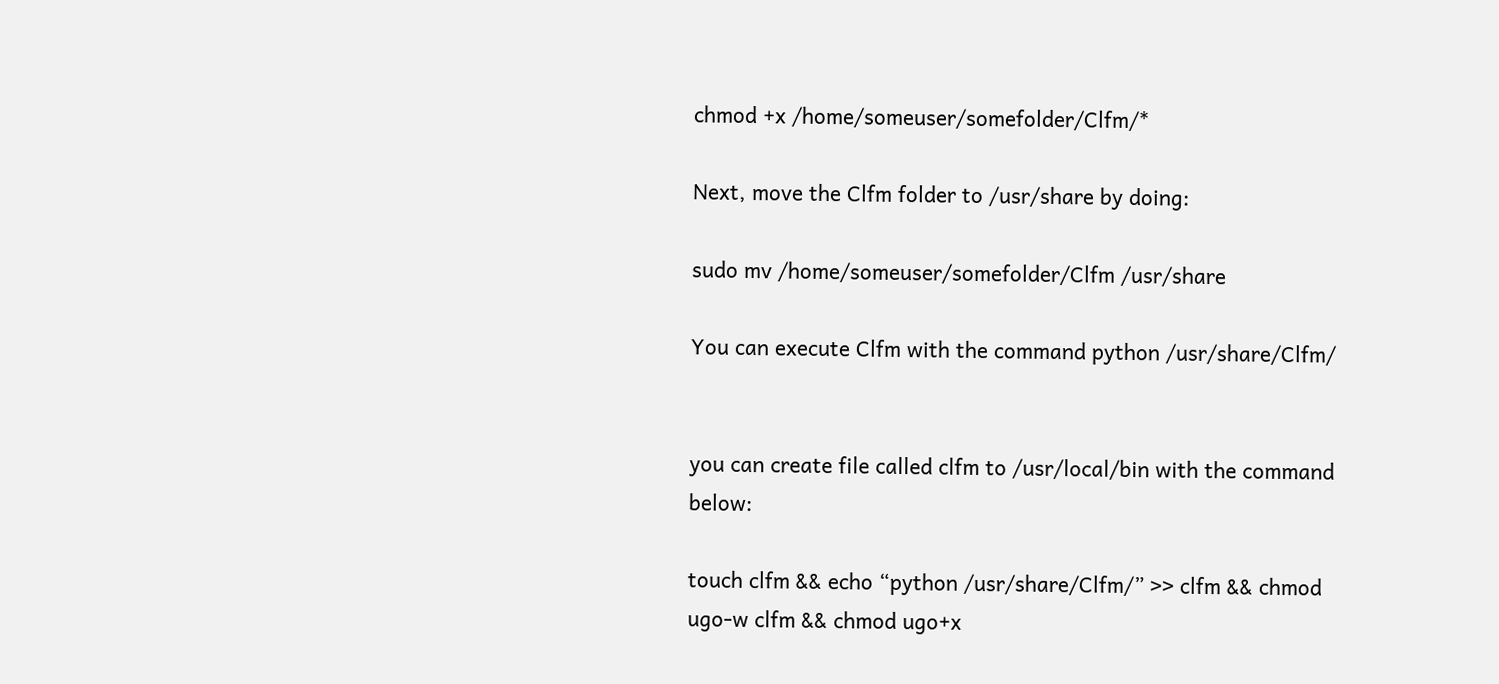chmod +x /home/someuser/somefolder/Clfm/*

Next, move the Clfm folder to /usr/share by doing:

sudo mv /home/someuser/somefolder/Clfm /usr/share

You can execute Clfm with the command python /usr/share/Clfm/


you can create file called clfm to /usr/local/bin with the command below:

touch clfm && echo “python /usr/share/Clfm/” >> clfm && chmod ugo-w clfm && chmod ugo+x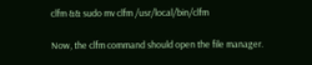clfm && sudo mv clfm /usr/local/bin/clfm

Now, the clfm command should open the file manager.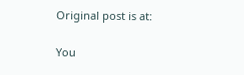Original post is at:

You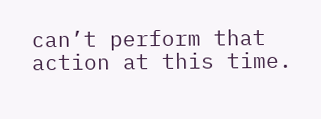can’t perform that action at this time.